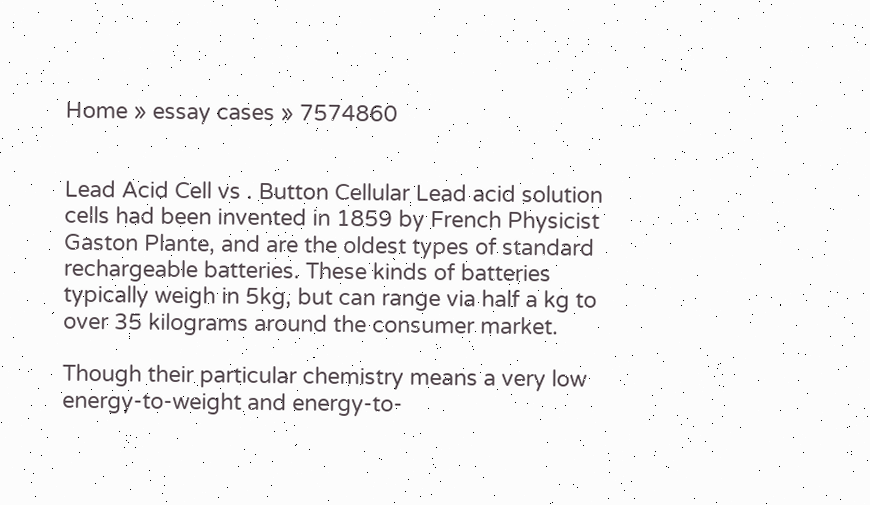Home » essay cases » 7574860


Lead Acid Cell vs . Button Cellular Lead acid solution cells had been invented in 1859 by French Physicist Gaston Plante, and are the oldest types of standard rechargeable batteries. These kinds of batteries typically weigh in 5kg, but can range via half a kg to over 35 kilograms around the consumer market.

Though their particular chemistry means a very low energy-to-weight and energy-to-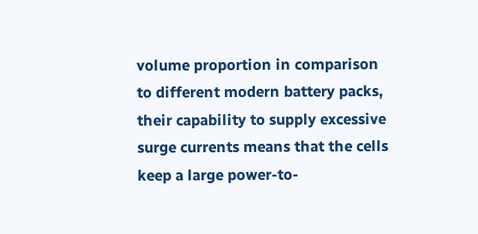volume proportion in comparison to different modern battery packs, their capability to supply excessive surge currents means that the cells keep a large power-to-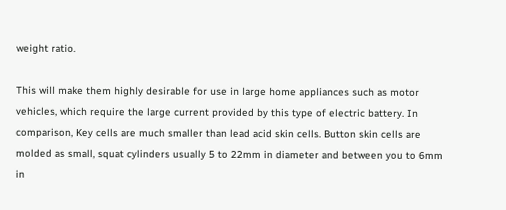weight ratio.

This will make them highly desirable for use in large home appliances such as motor vehicles, which require the large current provided by this type of electric battery. In comparison, Key cells are much smaller than lead acid skin cells. Button skin cells are molded as small, squat cylinders usually 5 to 22mm in diameter and between you to 6mm in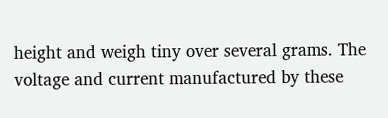height and weigh tiny over several grams. The voltage and current manufactured by these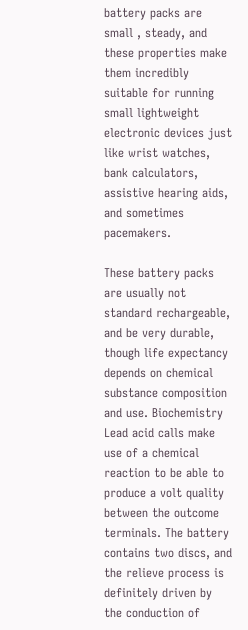battery packs are small , steady, and these properties make them incredibly suitable for running small lightweight electronic devices just like wrist watches, bank calculators, assistive hearing aids, and sometimes pacemakers.

These battery packs are usually not standard rechargeable, and be very durable, though life expectancy depends on chemical substance composition and use. Biochemistry Lead acid calls make use of a chemical reaction to be able to produce a volt quality between the outcome terminals. The battery contains two discs, and the relieve process is definitely driven by the conduction of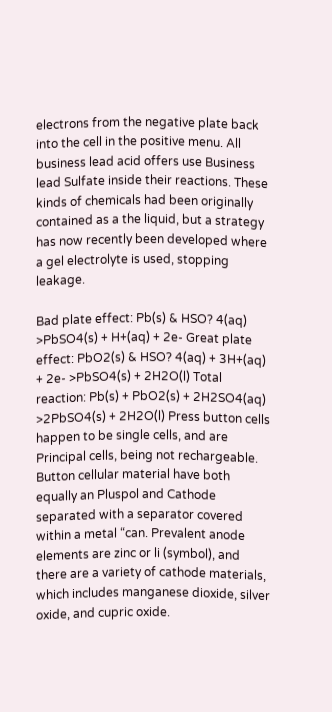electrons from the negative plate back into the cell in the positive menu. All business lead acid offers use Business lead Sulfate inside their reactions. These kinds of chemicals had been originally contained as a the liquid, but a strategy has now recently been developed where a gel electrolyte is used, stopping leakage.

Bad plate effect: Pb(s) & HSO? 4(aq) >PbSO4(s) + H+(aq) + 2e- Great plate effect: PbO2(s) & HSO? 4(aq) + 3H+(aq) + 2e- >PbSO4(s) + 2H2O(l) Total reaction: Pb(s) + PbO2(s) + 2H2SO4(aq) >2PbSO4(s) + 2H2O(l) Press button cells happen to be single cells, and are Principal cells, being not rechargeable. Button cellular material have both equally an Pluspol and Cathode separated with a separator covered within a metal “can. Prevalent anode elements are zinc or li (symbol), and there are a variety of cathode materials, which includes manganese dioxide, silver oxide, and cupric oxide.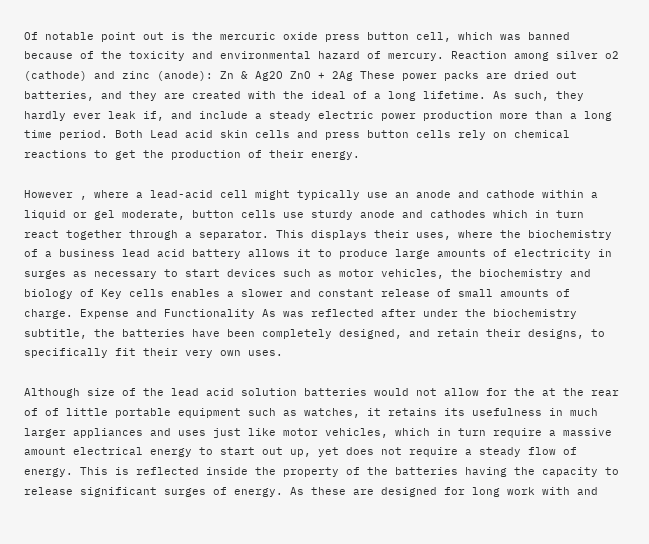Of notable point out is the mercuric oxide press button cell, which was banned because of the toxicity and environmental hazard of mercury. Reaction among silver o2 (cathode) and zinc (anode): Zn & Ag2O ZnO + 2Ag These power packs are dried out batteries, and they are created with the ideal of a long lifetime. As such, they hardly ever leak if, and include a steady electric power production more than a long time period. Both Lead acid skin cells and press button cells rely on chemical reactions to get the production of their energy.

However , where a lead-acid cell might typically use an anode and cathode within a liquid or gel moderate, button cells use sturdy anode and cathodes which in turn react together through a separator. This displays their uses, where the biochemistry of a business lead acid battery allows it to produce large amounts of electricity in surges as necessary to start devices such as motor vehicles, the biochemistry and biology of Key cells enables a slower and constant release of small amounts of charge. Expense and Functionality As was reflected after under the biochemistry subtitle, the batteries have been completely designed, and retain their designs, to specifically fit their very own uses.

Although size of the lead acid solution batteries would not allow for the at the rear of of little portable equipment such as watches, it retains its usefulness in much larger appliances and uses just like motor vehicles, which in turn require a massive amount electrical energy to start out up, yet does not require a steady flow of energy. This is reflected inside the property of the batteries having the capacity to release significant surges of energy. As these are designed for long work with and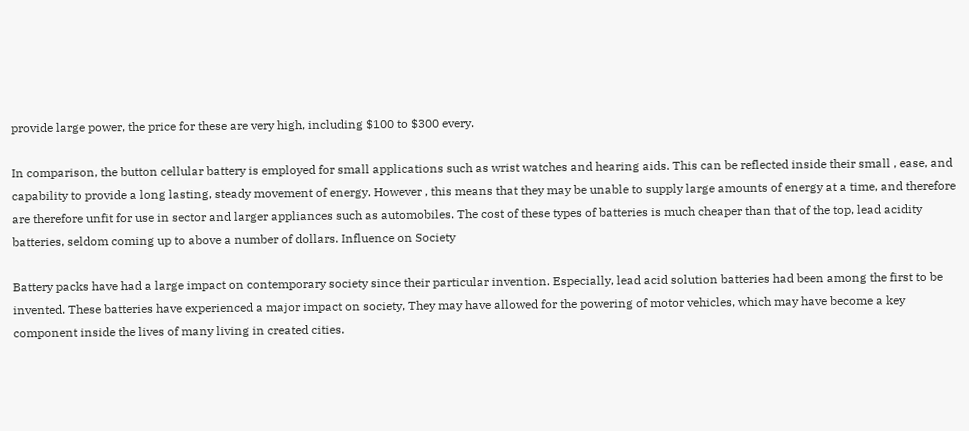provide large power, the price for these are very high, including $100 to $300 every.

In comparison, the button cellular battery is employed for small applications such as wrist watches and hearing aids. This can be reflected inside their small , ease, and capability to provide a long lasting, steady movement of energy. However , this means that they may be unable to supply large amounts of energy at a time, and therefore are therefore unfit for use in sector and larger appliances such as automobiles. The cost of these types of batteries is much cheaper than that of the top, lead acidity batteries, seldom coming up to above a number of dollars. Influence on Society

Battery packs have had a large impact on contemporary society since their particular invention. Especially, lead acid solution batteries had been among the first to be invented. These batteries have experienced a major impact on society, They may have allowed for the powering of motor vehicles, which may have become a key component inside the lives of many living in created cities.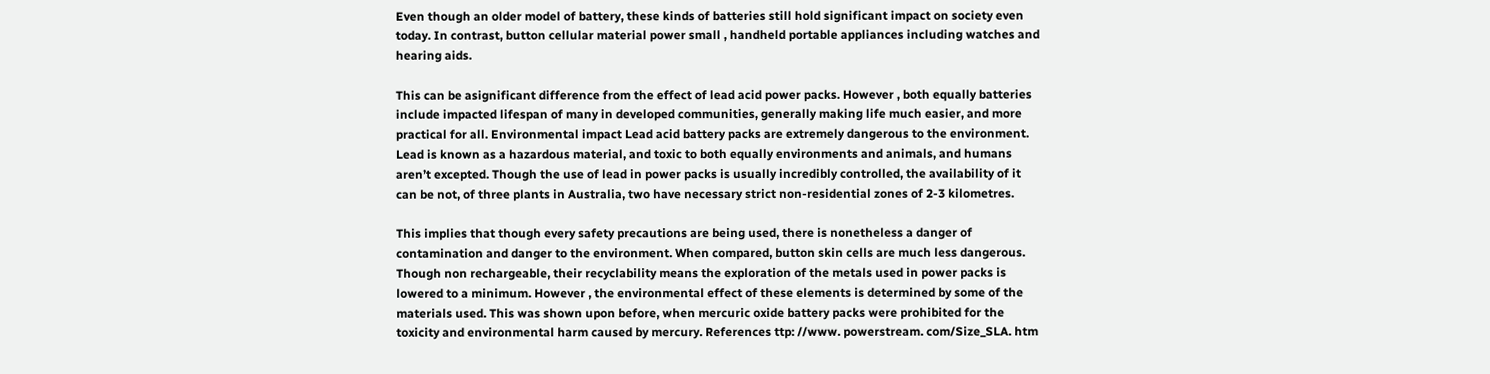Even though an older model of battery, these kinds of batteries still hold significant impact on society even today. In contrast, button cellular material power small , handheld portable appliances including watches and hearing aids.

This can be asignificant difference from the effect of lead acid power packs. However , both equally batteries include impacted lifespan of many in developed communities, generally making life much easier, and more practical for all. Environmental impact Lead acid battery packs are extremely dangerous to the environment. Lead is known as a hazardous material, and toxic to both equally environments and animals, and humans aren’t excepted. Though the use of lead in power packs is usually incredibly controlled, the availability of it can be not, of three plants in Australia, two have necessary strict non-residential zones of 2-3 kilometres.

This implies that though every safety precautions are being used, there is nonetheless a danger of contamination and danger to the environment. When compared, button skin cells are much less dangerous. Though non rechargeable, their recyclability means the exploration of the metals used in power packs is lowered to a minimum. However , the environmental effect of these elements is determined by some of the materials used. This was shown upon before, when mercuric oxide battery packs were prohibited for the toxicity and environmental harm caused by mercury. References ttp: //www. powerstream. com/Size_SLA. htm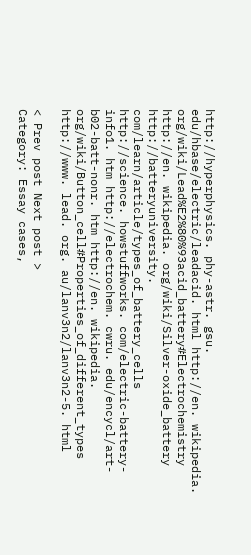http://hyperphysics. phy-astr. gsu. edu/hbase/electric/leadacid. html http://en. wikipedia. org/wiki/Lead%E2%80%93acid_battery#Electrochemistry http://en. wikipedia. org/wiki/Silver-oxide_battery http://batteryuniversity. com/learn/article/types_of_battery_cells http://science. howstuffworks. com/electric-battery-info1. htm http://electrochem. cwru. edu/encycl/art-b02-batt-nonr. htm http://en. wikipedia. org/wiki/Button_cell#Properties_of_different_types http://www. lead. org. au/lanv3n2/lanv3n2-5. html

< Prev post Next post >
Category: Essay cases,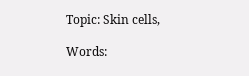Topic: Skin cells,

Words: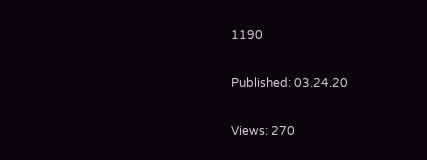1190

Published: 03.24.20

Views: 270